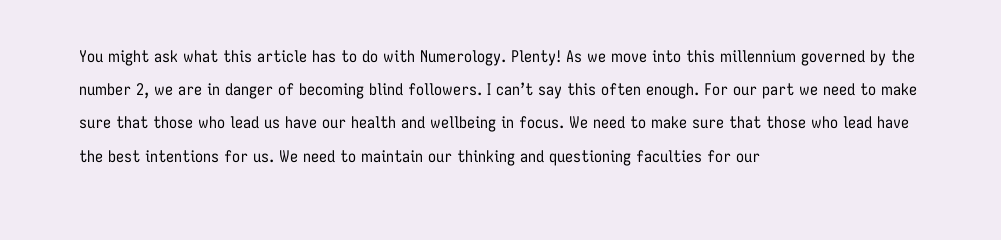You might ask what this article has to do with Numerology. Plenty! As we move into this millennium governed by the number 2, we are in danger of becoming blind followers. I can’t say this often enough. For our part we need to make sure that those who lead us have our health and wellbeing in focus. We need to make sure that those who lead have the best intentions for us. We need to maintain our thinking and questioning faculties for our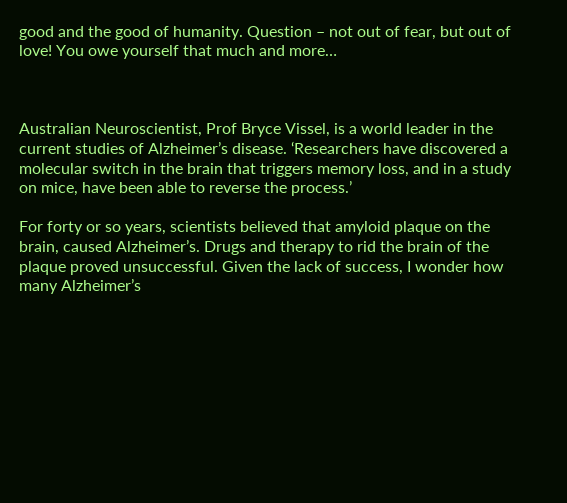good and the good of humanity. Question – not out of fear, but out of love! You owe yourself that much and more…



Australian Neuroscientist, Prof Bryce Vissel, is a world leader in the current studies of Alzheimer’s disease. ‘Researchers have discovered a molecular switch in the brain that triggers memory loss, and in a study on mice, have been able to reverse the process.’

For forty or so years, scientists believed that amyloid plaque on the brain, caused Alzheimer’s. Drugs and therapy to rid the brain of the plaque proved unsuccessful. Given the lack of success, I wonder how many Alzheimer’s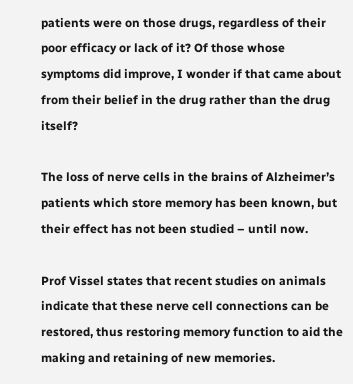patients were on those drugs, regardless of their poor efficacy or lack of it? Of those whose symptoms did improve, I wonder if that came about from their belief in the drug rather than the drug itself?

The loss of nerve cells in the brains of Alzheimer’s patients which store memory has been known, but their effect has not been studied – until now.

Prof Vissel states that recent studies on animals indicate that these nerve cell connections can be restored, thus restoring memory function to aid the making and retaining of new memories.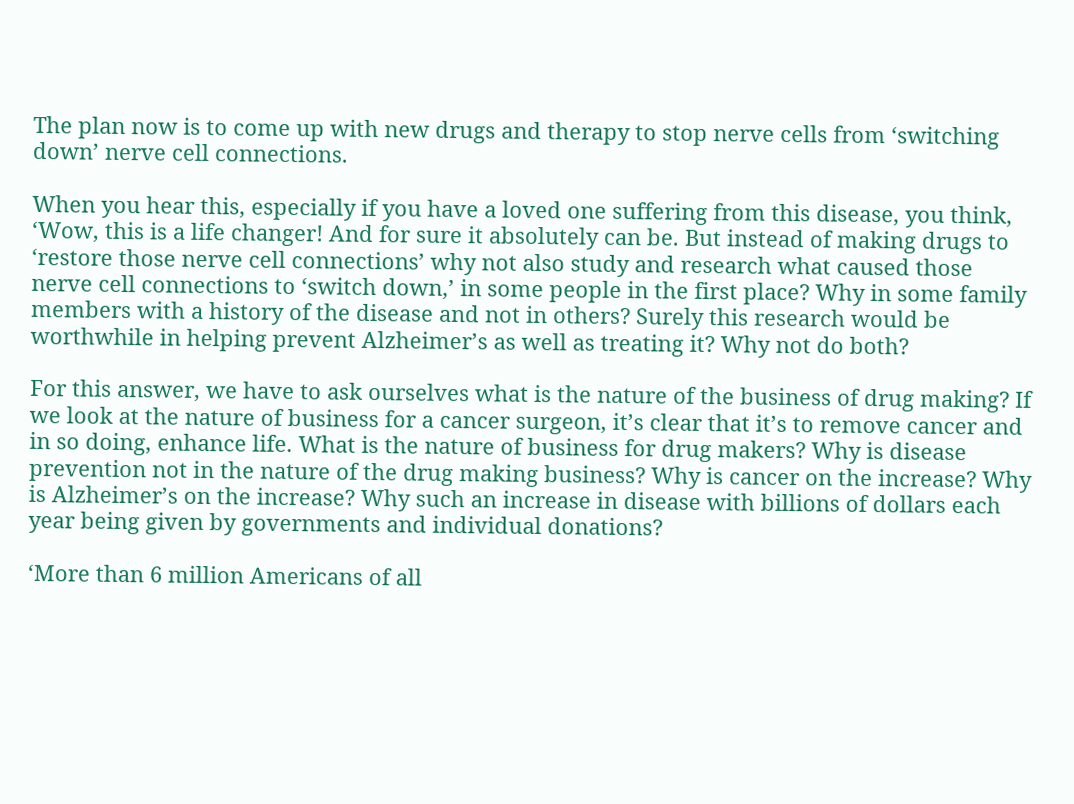The plan now is to come up with new drugs and therapy to stop nerve cells from ‘switching down’ nerve cell connections.

When you hear this, especially if you have a loved one suffering from this disease, you think, ‘Wow, this is a life changer! And for sure it absolutely can be. But instead of making drugs to ‘restore those nerve cell connections’ why not also study and research what caused those nerve cell connections to ‘switch down,’ in some people in the first place? Why in some family members with a history of the disease and not in others? Surely this research would be worthwhile in helping prevent Alzheimer’s as well as treating it? Why not do both?

For this answer, we have to ask ourselves what is the nature of the business of drug making? If we look at the nature of business for a cancer surgeon, it’s clear that it’s to remove cancer and in so doing, enhance life. What is the nature of business for drug makers? Why is disease prevention not in the nature of the drug making business? Why is cancer on the increase? Why is Alzheimer’s on the increase? Why such an increase in disease with billions of dollars each year being given by governments and individual donations?

‘More than 6 million Americans of all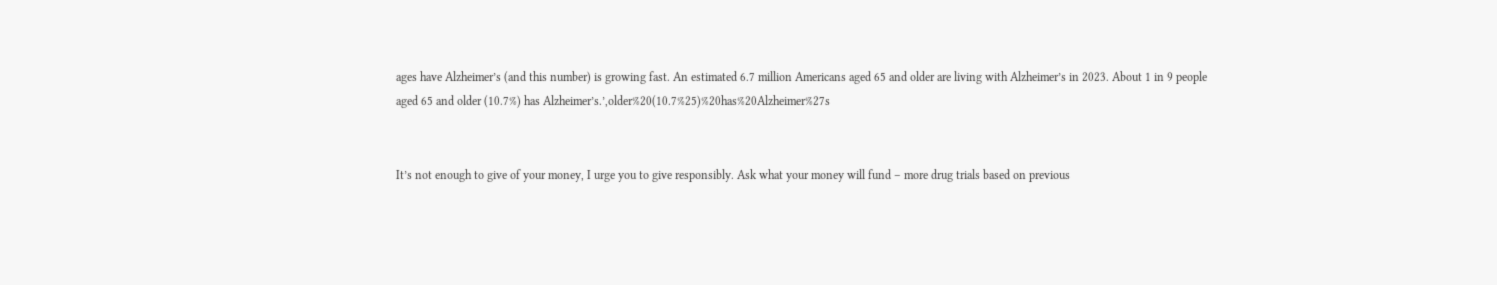ages have Alzheimer’s (and this number) is growing fast. An estimated 6.7 million Americans aged 65 and older are living with Alzheimer’s in 2023. About 1 in 9 people aged 65 and older (10.7%) has Alzheimer’s.’,older%20(10.7%25)%20has%20Alzheimer%27s


It’s not enough to give of your money, I urge you to give responsibly. Ask what your money will fund – more drug trials based on previous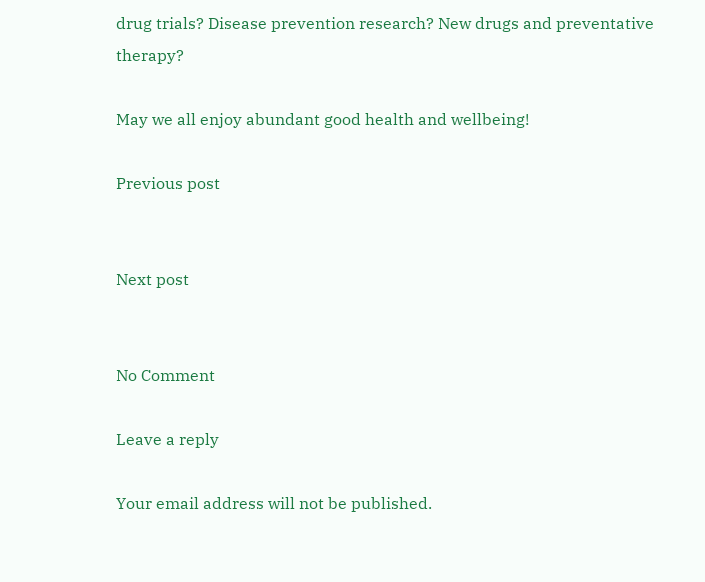drug trials? Disease prevention research? New drugs and preventative therapy?

May we all enjoy abundant good health and wellbeing!

Previous post


Next post


No Comment

Leave a reply

Your email address will not be published.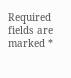Required fields are marked *